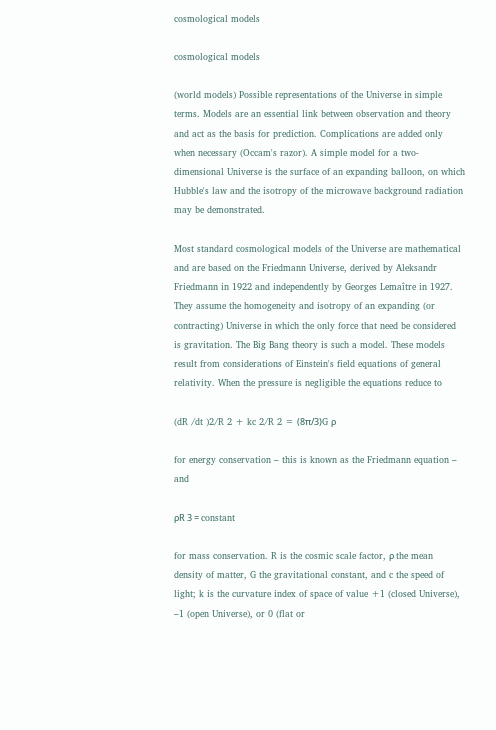cosmological models

cosmological models

(world models) Possible representations of the Universe in simple terms. Models are an essential link between observation and theory and act as the basis for prediction. Complications are added only when necessary (Occam's razor). A simple model for a two-dimensional Universe is the surface of an expanding balloon, on which Hubble's law and the isotropy of the microwave background radiation may be demonstrated.

Most standard cosmological models of the Universe are mathematical and are based on the Friedmann Universe, derived by Aleksandr Friedmann in 1922 and independently by Georges Lemaître in 1927. They assume the homogeneity and isotropy of an expanding (or contracting) Universe in which the only force that need be considered is gravitation. The Big Bang theory is such a model. These models result from considerations of Einstein's field equations of general relativity. When the pressure is negligible the equations reduce to

(dR /dt )2/R 2 + kc 2/R 2 = (8π/3)G ρ

for energy conservation – this is known as the Friedmann equation – and

ρR 3 = constant

for mass conservation. R is the cosmic scale factor, ρ the mean density of matter, G the gravitational constant, and c the speed of light; k is the curvature index of space of value +1 (closed Universe), –1 (open Universe), or 0 (flat or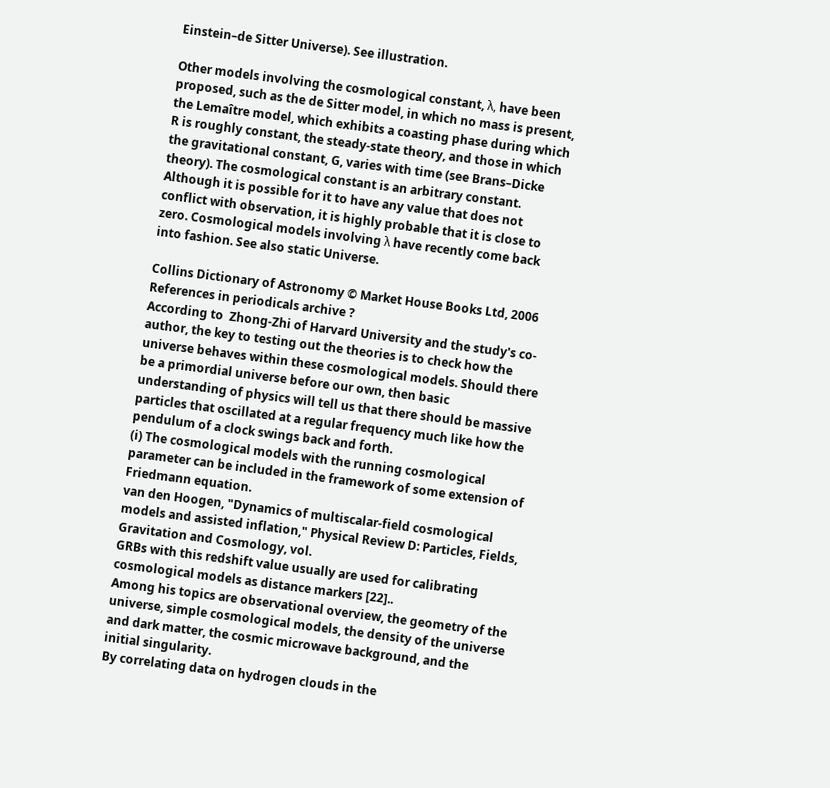Einstein–de Sitter Universe). See illustration.

Other models involving the cosmological constant, λ, have been proposed, such as the de Sitter model, in which no mass is present, the Lemaître model, which exhibits a coasting phase during which R is roughly constant, the steady-state theory, and those in which the gravitational constant, G, varies with time (see Brans–Dicke theory). The cosmological constant is an arbitrary constant. Although it is possible for it to have any value that does not conflict with observation, it is highly probable that it is close to zero. Cosmological models involving λ have recently come back into fashion. See also static Universe.

Collins Dictionary of Astronomy © Market House Books Ltd, 2006
References in periodicals archive ?
According to  Zhong-Zhi of Harvard University and the study's co-author, the key to testing out the theories is to check how the universe behaves within these cosmological models. Should there be a primordial universe before our own, then basic understanding of physics will tell us that there should be massive particles that oscillated at a regular frequency much like how the pendulum of a clock swings back and forth.
(i) The cosmological models with the running cosmological parameter can be included in the framework of some extension of Friedmann equation.
van den Hoogen, "Dynamics of multiscalar-field cosmological models and assisted inflation," Physical Review D: Particles, Fields, Gravitation and Cosmology, vol.
GRBs with this redshift value usually are used for calibrating cosmological models as distance markers [22]..
Among his topics are observational overview, the geometry of the universe, simple cosmological models, the density of the universe and dark matter, the cosmic microwave background, and the initial singularity.
By correlating data on hydrogen clouds in the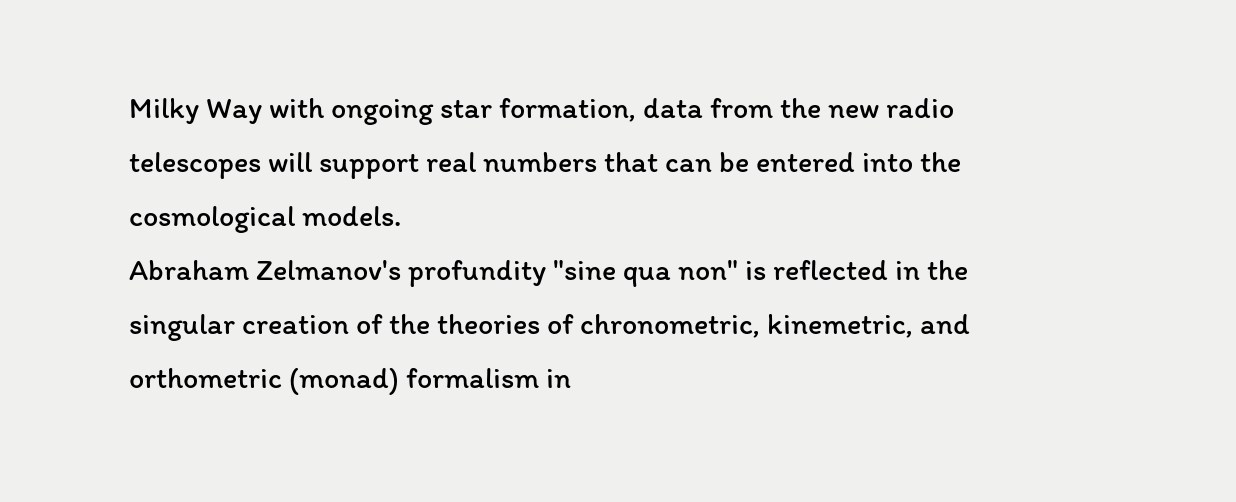Milky Way with ongoing star formation, data from the new radio telescopes will support real numbers that can be entered into the cosmological models.
Abraham Zelmanov's profundity "sine qua non" is reflected in the singular creation of the theories of chronometric, kinemetric, and orthometric (monad) formalism in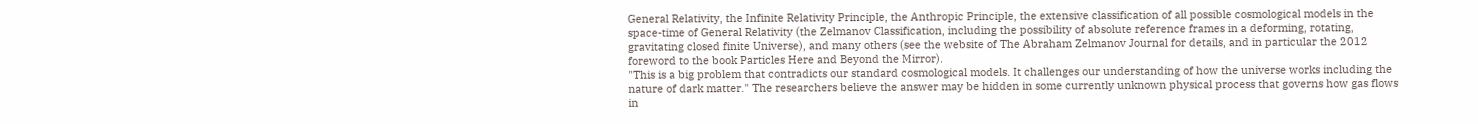General Relativity, the Infinite Relativity Principle, the Anthropic Principle, the extensive classification of all possible cosmological models in the space-time of General Relativity (the Zelmanov Classification, including the possibility of absolute reference frames in a deforming, rotating, gravitating closed finite Universe), and many others (see the website of The Abraham Zelmanov Journal for details, and in particular the 2012 foreword to the book Particles Here and Beyond the Mirror).
"This is a big problem that contradicts our standard cosmological models. It challenges our understanding of how the universe works including the nature of dark matter." The researchers believe the answer may be hidden in some currently unknown physical process that governs how gas flows in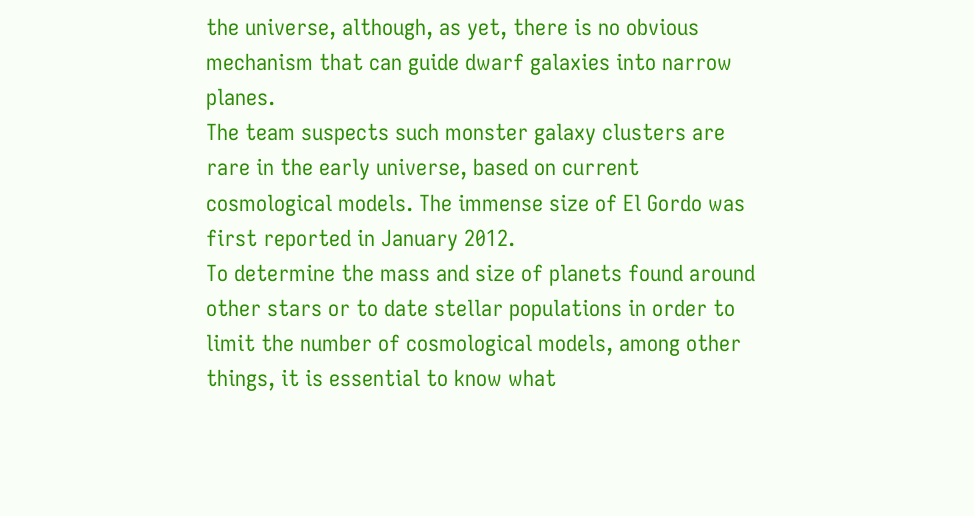the universe, although, as yet, there is no obvious mechanism that can guide dwarf galaxies into narrow planes.
The team suspects such monster galaxy clusters are rare in the early universe, based on current cosmological models. The immense size of El Gordo was first reported in January 2012.
To determine the mass and size of planets found around other stars or to date stellar populations in order to limit the number of cosmological models, among other things, it is essential to know what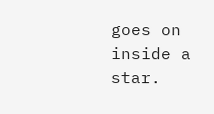goes on inside a star.